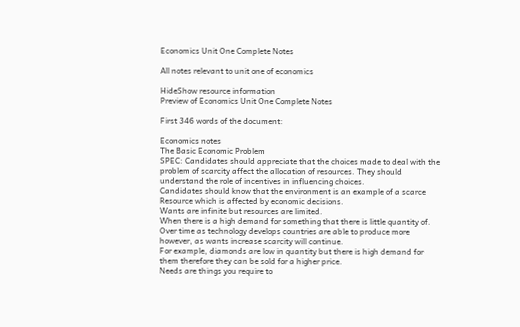Economics Unit One Complete Notes

All notes relevant to unit one of economics

HideShow resource information
Preview of Economics Unit One Complete Notes

First 346 words of the document:

Economics notes
The Basic Economic Problem
SPEC: Candidates should appreciate that the choices made to deal with the
problem of scarcity affect the allocation of resources. They should
understand the role of incentives in influencing choices.
Candidates should know that the environment is an example of a scarce
Resource which is affected by economic decisions.
Wants are infinite but resources are limited.
When there is a high demand for something that there is little quantity of.
Over time as technology develops countries are able to produce more
however, as wants increase scarcity will continue.
For example, diamonds are low in quantity but there is high demand for
them therefore they can be sold for a higher price.
Needs are things you require to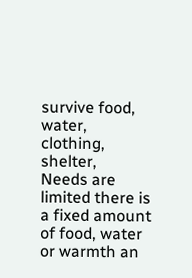survive food, water, clothing, shelter,
Needs are limited there is a fixed amount of food, water or warmth an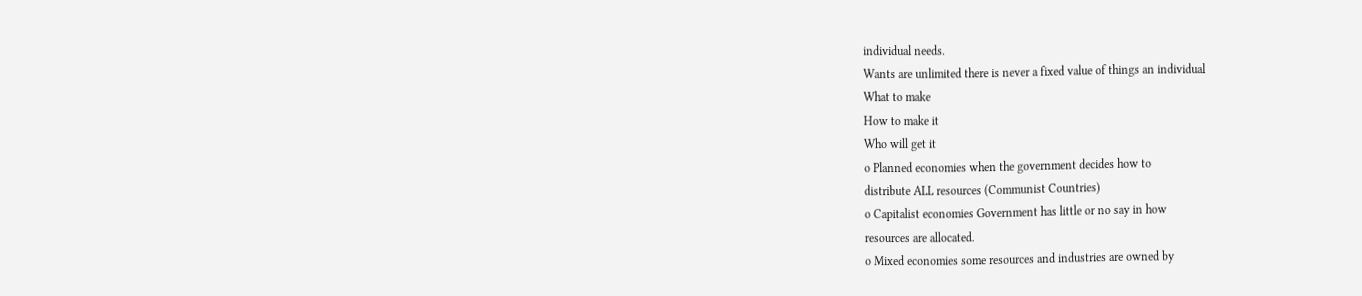individual needs.
Wants are unlimited there is never a fixed value of things an individual
What to make
How to make it
Who will get it
o Planned economies when the government decides how to
distribute ALL resources (Communist Countries)
o Capitalist economies Government has little or no say in how
resources are allocated.
o Mixed economies some resources and industries are owned by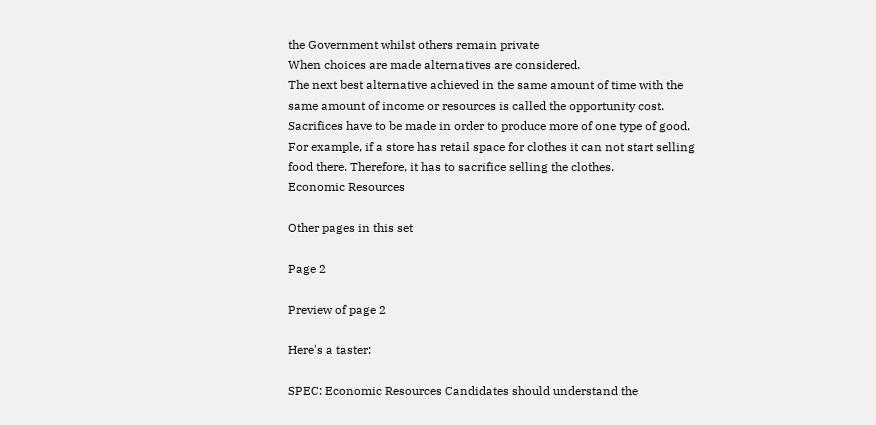the Government whilst others remain private
When choices are made alternatives are considered.
The next best alternative achieved in the same amount of time with the
same amount of income or resources is called the opportunity cost.
Sacrifices have to be made in order to produce more of one type of good.
For example, if a store has retail space for clothes it can not start selling
food there. Therefore, it has to sacrifice selling the clothes.
Economic Resources

Other pages in this set

Page 2

Preview of page 2

Here's a taster:

SPEC: Economic Resources Candidates should understand the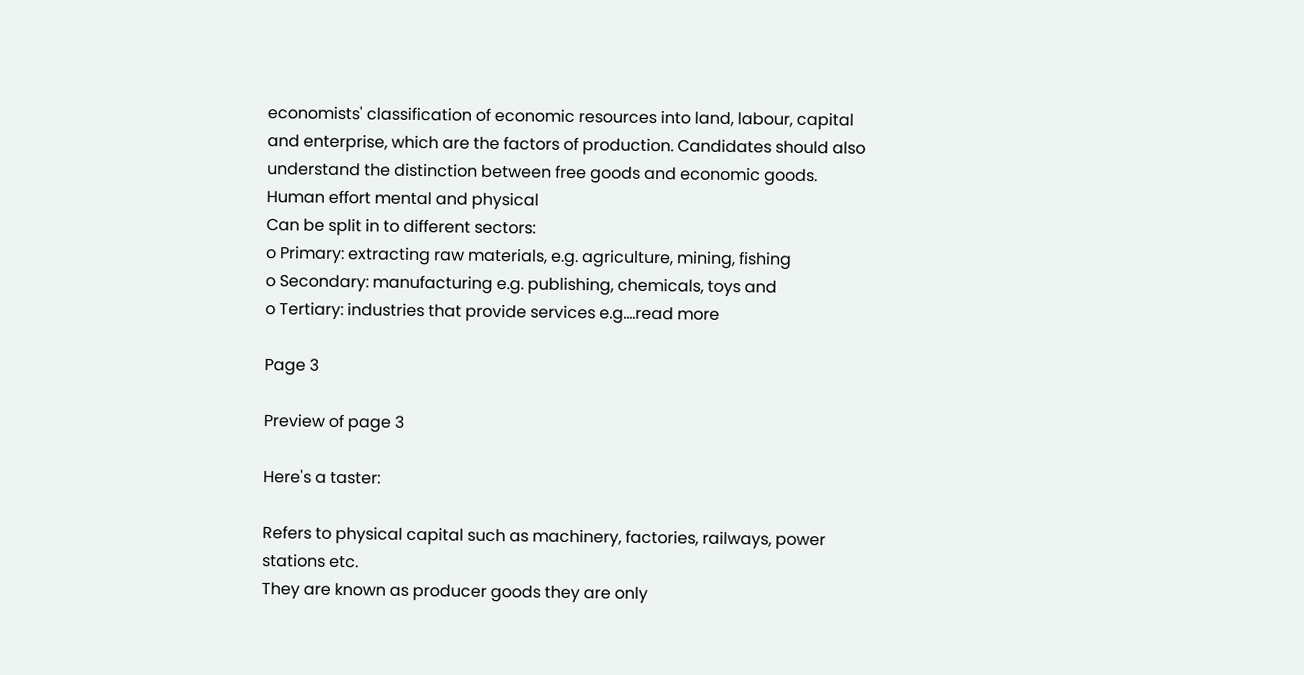economists' classification of economic resources into land, labour, capital
and enterprise, which are the factors of production. Candidates should also
understand the distinction between free goods and economic goods.
Human effort mental and physical
Can be split in to different sectors:
o Primary: extracting raw materials, e.g. agriculture, mining, fishing
o Secondary: manufacturing e.g. publishing, chemicals, toys and
o Tertiary: industries that provide services e.g.…read more

Page 3

Preview of page 3

Here's a taster:

Refers to physical capital such as machinery, factories, railways, power
stations etc.
They are known as producer goods they are only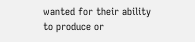wanted for their ability
to produce or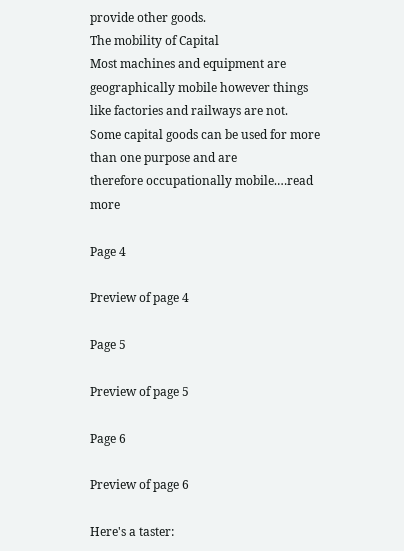provide other goods.
The mobility of Capital
Most machines and equipment are geographically mobile however things
like factories and railways are not.
Some capital goods can be used for more than one purpose and are
therefore occupationally mobile.…read more

Page 4

Preview of page 4

Page 5

Preview of page 5

Page 6

Preview of page 6

Here's a taster: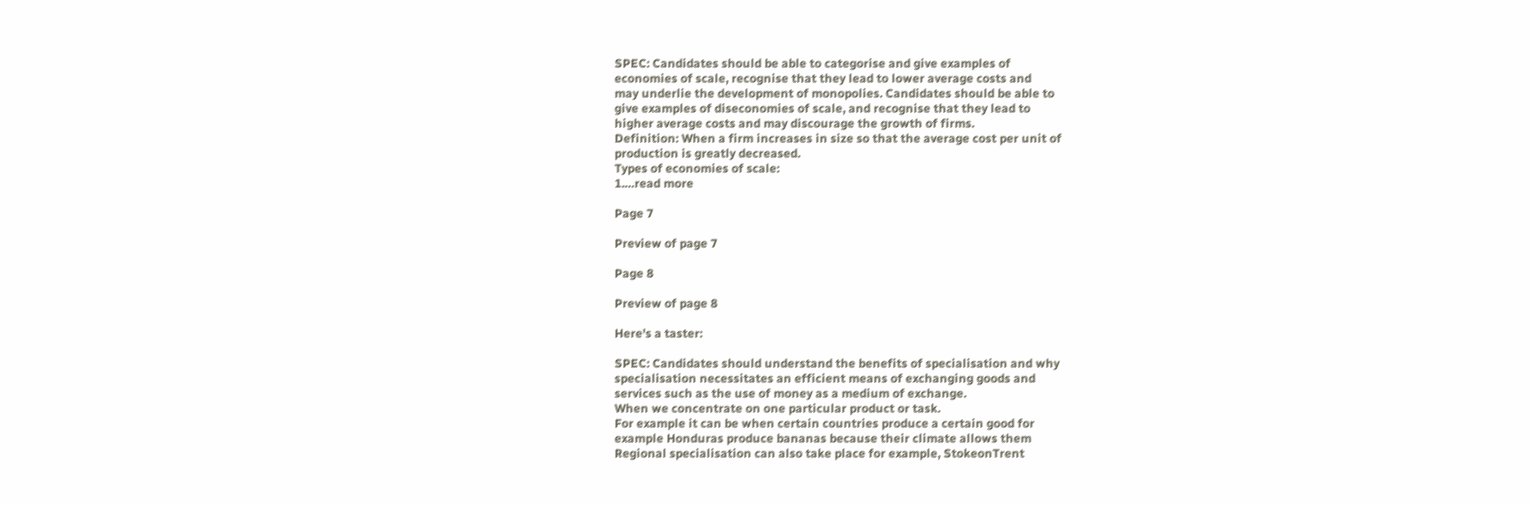SPEC: Candidates should be able to categorise and give examples of
economies of scale, recognise that they lead to lower average costs and
may underlie the development of monopolies. Candidates should be able to
give examples of diseconomies of scale, and recognise that they lead to
higher average costs and may discourage the growth of firms.
Definition: When a firm increases in size so that the average cost per unit of
production is greatly decreased.
Types of economies of scale:
1.…read more

Page 7

Preview of page 7

Page 8

Preview of page 8

Here's a taster:

SPEC: Candidates should understand the benefits of specialisation and why
specialisation necessitates an efficient means of exchanging goods and
services such as the use of money as a medium of exchange.
When we concentrate on one particular product or task.
For example it can be when certain countries produce a certain good for
example Honduras produce bananas because their climate allows them
Regional specialisation can also take place for example, StokeonTrent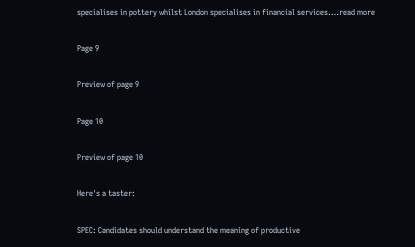specialises in pottery whilst London specialises in financial services.…read more

Page 9

Preview of page 9

Page 10

Preview of page 10

Here's a taster:

SPEC: Candidates should understand the meaning of productive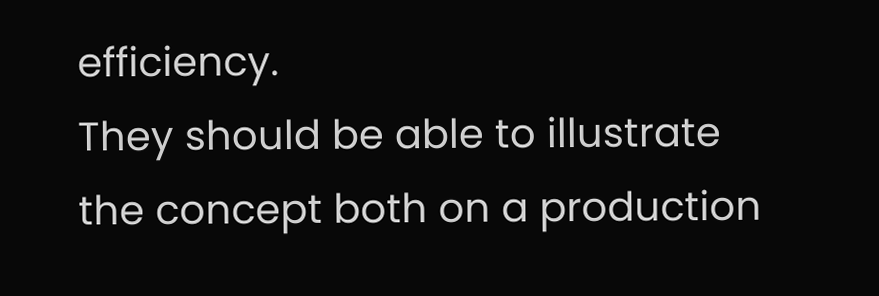efficiency.
They should be able to illustrate the concept both on a production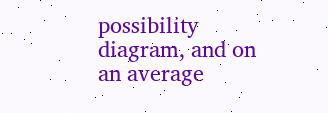possibility
diagram, and on an average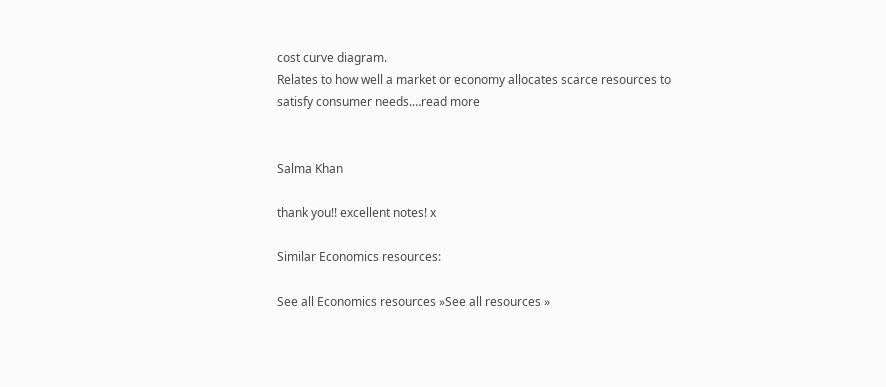cost curve diagram.
Relates to how well a market or economy allocates scarce resources to
satisfy consumer needs.…read more


Salma Khan

thank you!! excellent notes! x

Similar Economics resources:

See all Economics resources »See all resources »